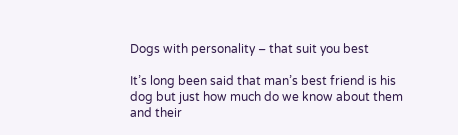Dogs with personality – that suit you best

It’s long been said that man’s best friend is his dog but just how much do we know about them and their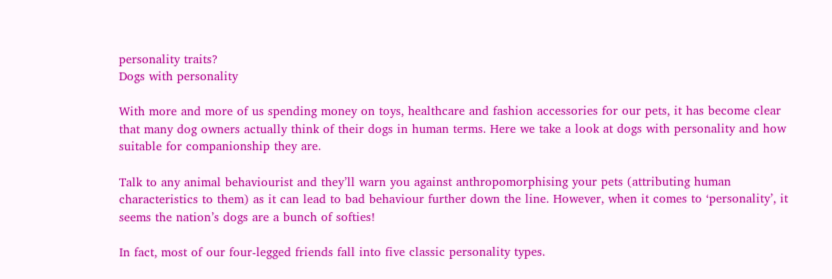personality traits?
Dogs with personality

With more and more of us spending money on toys, healthcare and fashion accessories for our pets, it has become clear that many dog owners actually think of their dogs in human terms. Here we take a look at dogs with personality and how suitable for companionship they are.

Talk to any animal behaviourist and they’ll warn you against anthropomorphising your pets (attributing human characteristics to them) as it can lead to bad behaviour further down the line. However, when it comes to ‘personality’, it seems the nation’s dogs are a bunch of softies!

In fact, most of our four-legged friends fall into five classic personality types.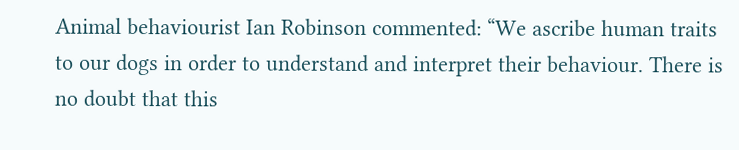Animal behaviourist Ian Robinson commented: “We ascribe human traits to our dogs in order to understand and interpret their behaviour. There is no doubt that this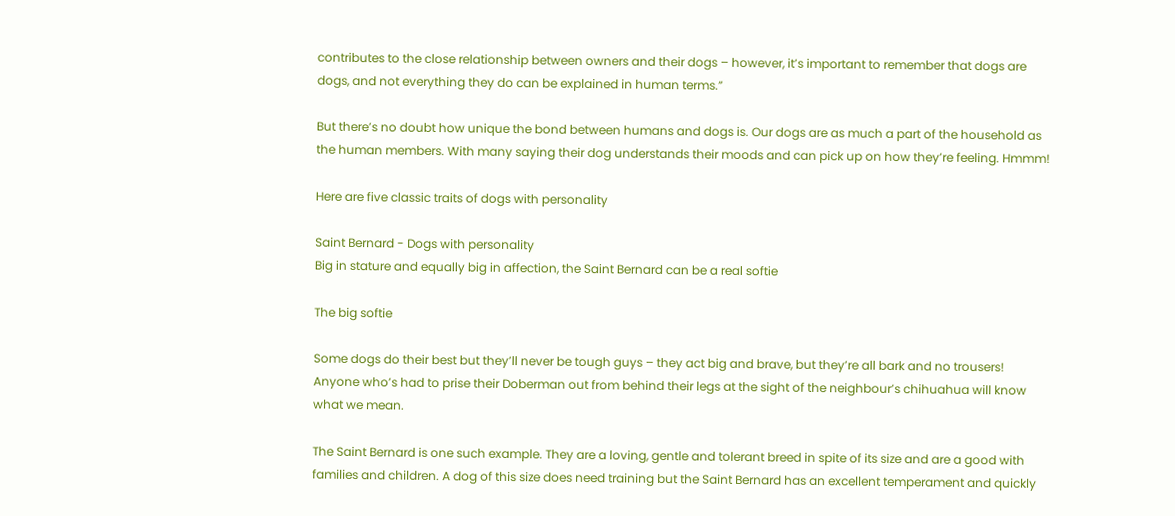contributes to the close relationship between owners and their dogs – however, it’s important to remember that dogs are dogs, and not everything they do can be explained in human terms.”

But there’s no doubt how unique the bond between humans and dogs is. Our dogs are as much a part of the household as the human members. With many saying their dog understands their moods and can pick up on how they’re feeling. Hmmm!

Here are five classic traits of dogs with personality

Saint Bernard - Dogs with personality
Big in stature and equally big in affection, the Saint Bernard can be a real softie

The big softie

Some dogs do their best but they’ll never be tough guys – they act big and brave, but they’re all bark and no trousers! Anyone who’s had to prise their Doberman out from behind their legs at the sight of the neighbour’s chihuahua will know what we mean.

The Saint Bernard is one such example. They are a loving, gentle and tolerant breed in spite of its size and are a good with families and children. A dog of this size does need training but the Saint Bernard has an excellent temperament and quickly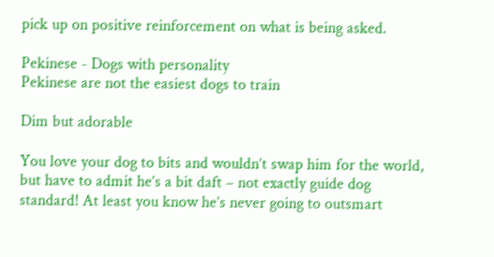pick up on positive reinforcement on what is being asked.

Pekinese - Dogs with personality
Pekinese are not the easiest dogs to train

Dim but adorable

You love your dog to bits and wouldn’t swap him for the world, but have to admit he’s a bit daft – not exactly guide dog standard! At least you know he’s never going to outsmart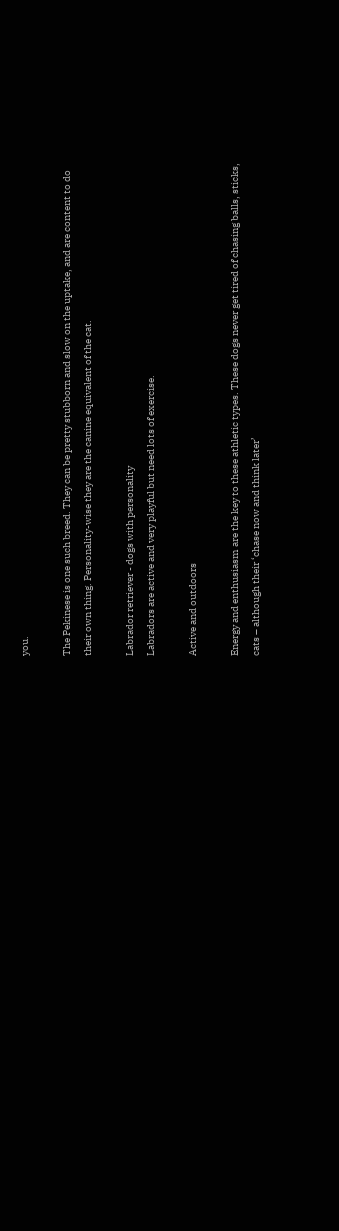you.

The Pekinese is one such breed. They can be pretty stubborn and slow on the uptake, and are content to do their own thing. Personality-wise they are the canine equivalent of the cat.

Labrador retriever - dogs with personality
Labradors are active and very playful but need lots of exercise.

Active and outdoors

Energy and enthusiasm are the key to these athletic types. These dogs never get tired of chasing balls, sticks, cats – although their ‘chase now and think later’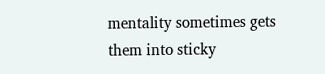mentality sometimes gets them into sticky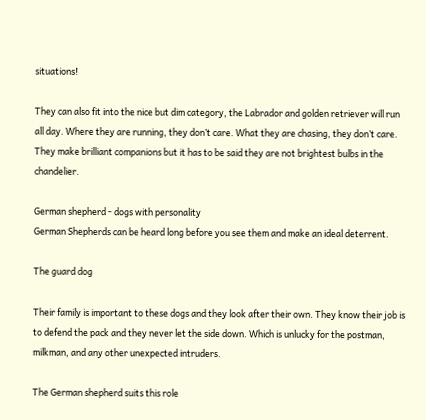situations!

They can also fit into the nice but dim category, the Labrador and golden retriever will run all day. Where they are running, they don’t care. What they are chasing, they don’t care. They make brilliant companions but it has to be said they are not brightest bulbs in the chandelier.

German shepherd - dogs with personality
German Shepherds can be heard long before you see them and make an ideal deterrent.

The guard dog

Their family is important to these dogs and they look after their own. They know their job is to defend the pack and they never let the side down. Which is unlucky for the postman, milkman, and any other unexpected intruders.

The German shepherd suits this role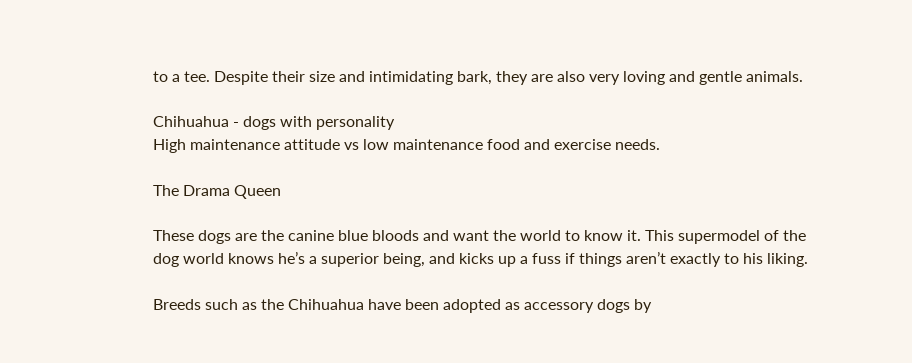to a tee. Despite their size and intimidating bark, they are also very loving and gentle animals.

Chihuahua - dogs with personality
High maintenance attitude vs low maintenance food and exercise needs.

The Drama Queen

These dogs are the canine blue bloods and want the world to know it. This supermodel of the dog world knows he’s a superior being, and kicks up a fuss if things aren’t exactly to his liking.

Breeds such as the Chihuahua have been adopted as accessory dogs by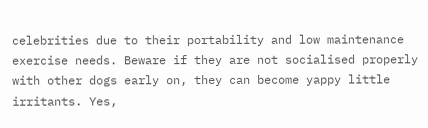celebrities due to their portability and low maintenance exercise needs. Beware if they are not socialised properly with other dogs early on, they can become yappy little irritants. Yes,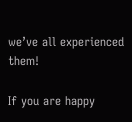we’ve all experienced them!

If you are happy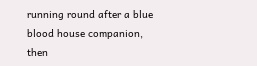running round after a blue blood house companion, then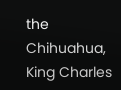the Chihuahua, King Charles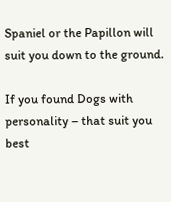Spaniel or the Papillon will suit you down to the ground.

If you found Dogs with personality – that suit you best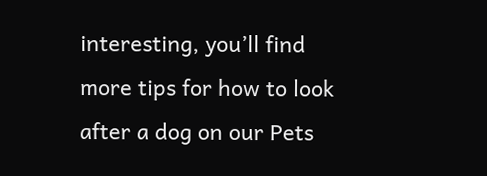interesting, you’ll find more tips for how to look after a dog on our Pets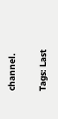channel.

Tags: Last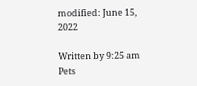modified: June 15, 2022

Written by 9:25 am Pets